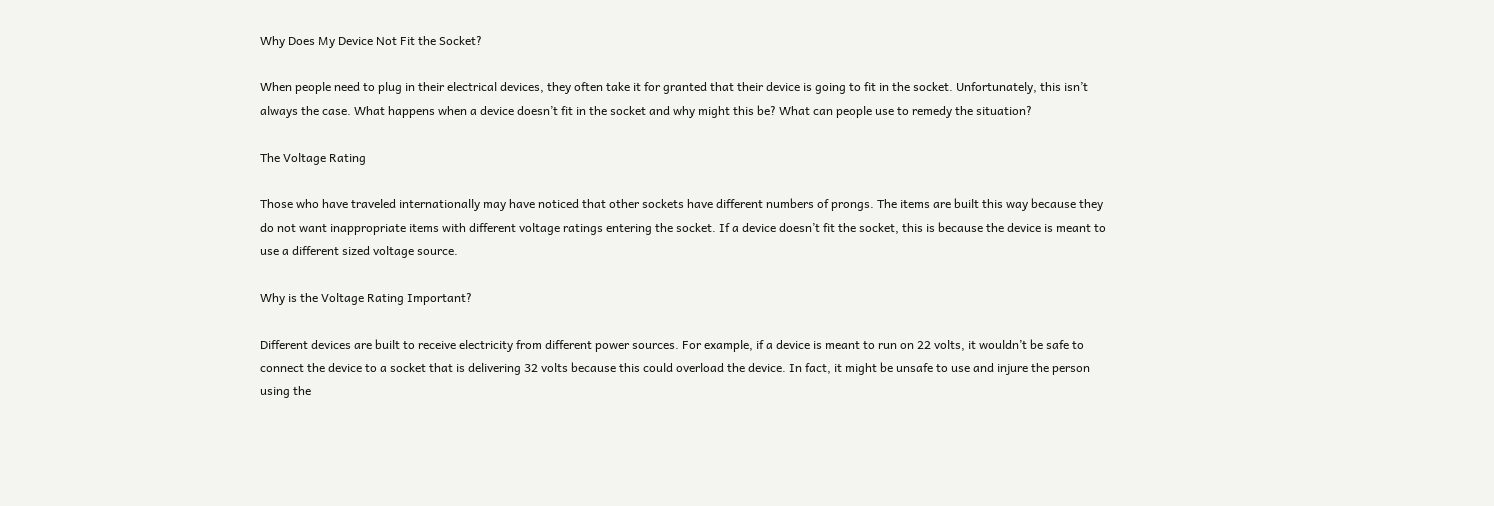Why Does My Device Not Fit the Socket?

When people need to plug in their electrical devices, they often take it for granted that their device is going to fit in the socket. Unfortunately, this isn’t always the case. What happens when a device doesn’t fit in the socket and why might this be? What can people use to remedy the situation?

The Voltage Rating

Those who have traveled internationally may have noticed that other sockets have different numbers of prongs. The items are built this way because they do not want inappropriate items with different voltage ratings entering the socket. If a device doesn’t fit the socket, this is because the device is meant to use a different sized voltage source.

Why is the Voltage Rating Important?

Different devices are built to receive electricity from different power sources. For example, if a device is meant to run on 22 volts, it wouldn’t be safe to connect the device to a socket that is delivering 32 volts because this could overload the device. In fact, it might be unsafe to use and injure the person using the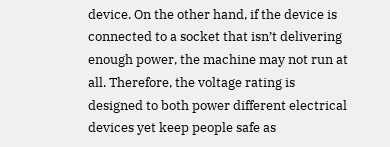device. On the other hand, if the device is connected to a socket that isn’t delivering enough power, the machine may not run at all. Therefore, the voltage rating is designed to both power different electrical devices yet keep people safe as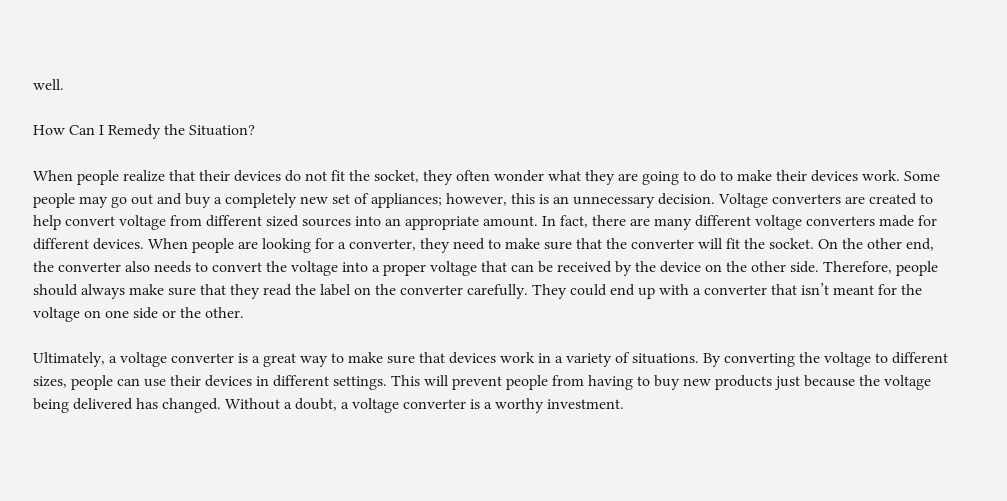well.

How Can I Remedy the Situation?

When people realize that their devices do not fit the socket, they often wonder what they are going to do to make their devices work. Some people may go out and buy a completely new set of appliances; however, this is an unnecessary decision. Voltage converters are created to help convert voltage from different sized sources into an appropriate amount. In fact, there are many different voltage converters made for different devices. When people are looking for a converter, they need to make sure that the converter will fit the socket. On the other end, the converter also needs to convert the voltage into a proper voltage that can be received by the device on the other side. Therefore, people should always make sure that they read the label on the converter carefully. They could end up with a converter that isn’t meant for the voltage on one side or the other.

Ultimately, a voltage converter is a great way to make sure that devices work in a variety of situations. By converting the voltage to different sizes, people can use their devices in different settings. This will prevent people from having to buy new products just because the voltage being delivered has changed. Without a doubt, a voltage converter is a worthy investment.